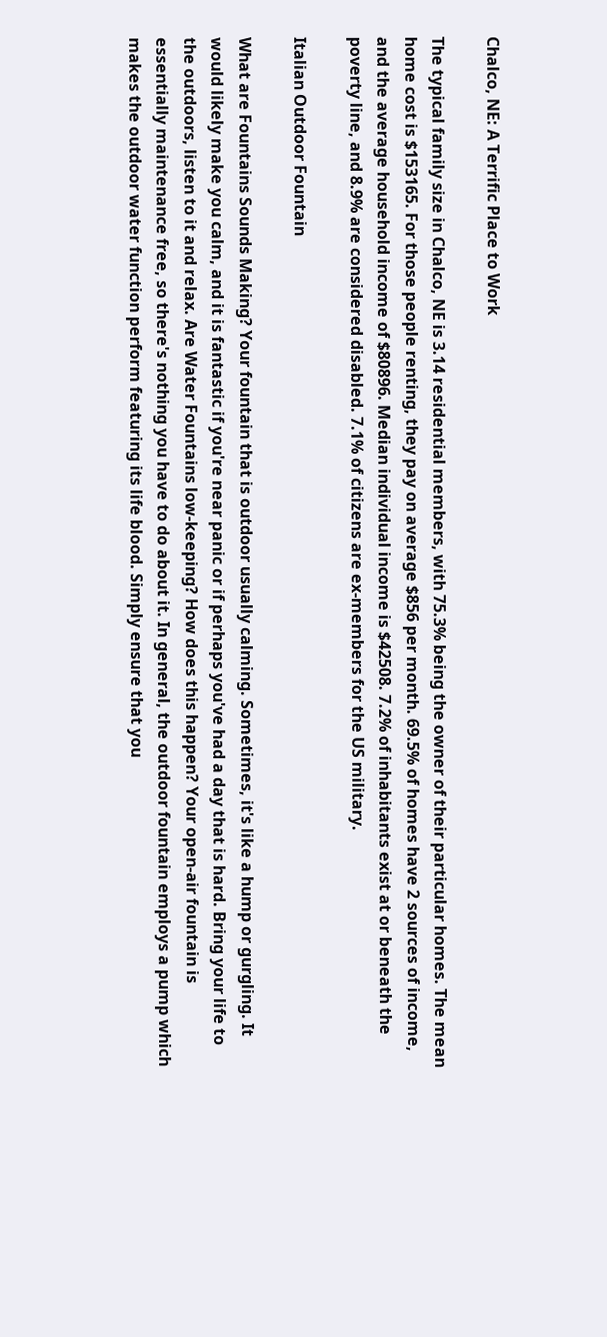Chalco, NE: A Terrific Place to Work

The typical family size in Chalco, NE is 3.14 residential members, with 75.3% being the owner of their particular homes. The mean home cost is $153165. For those people renting, they pay on average $856 per month. 69.5% of homes have 2 sources of income, and the average household income of $80896. Median individual income is $42508. 7.2% of inhabitants exist at or beneath the poverty line, and 8.9% are considered disabled. 7.1% of citizens are ex-members for the US military.

Italian Outdoor Fountain

What are Fountains Sounds Making? Your fountain that is outdoor usually calming. Sometimes, it's like a hump or gurgling. It would likely make you calm, and it is fantastic if you're near panic or if perhaps you've had a day that is hard. Bring your life to the outdoors, listen to it and relax. Are Water Fountains low-keeping? How does this happen? Your open-air fountain is essentially maintenance free, so there's nothing you have to do about it. In general, the outdoor fountain employs a pump which makes the outdoor water function perform featuring its life blood. Simply ensure that you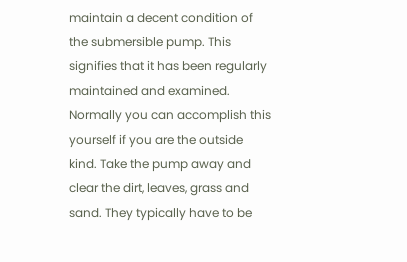maintain a decent condition of the submersible pump. This signifies that it has been regularly maintained and examined. Normally you can accomplish this yourself if you are the outside kind. Take the pump away and clear the dirt, leaves, grass and sand. They typically have to be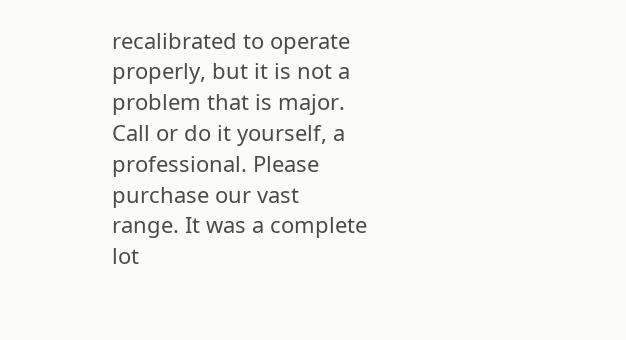recalibrated to operate properly, but it is not a problem that is major. Call or do it yourself, a professional. Please purchase our vast range. It was a complete lot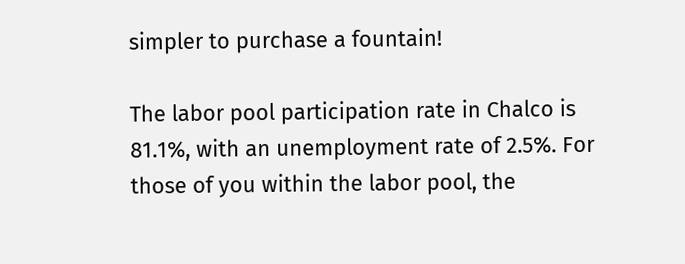simpler to purchase a fountain!

The labor pool participation rate in Chalco is 81.1%, with an unemployment rate of 2.5%. For those of you within the labor pool, the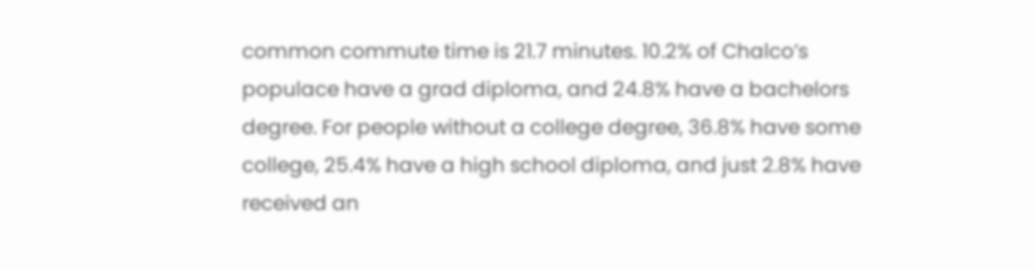common commute time is 21.7 minutes. 10.2% of Chalco’s populace have a grad diploma, and 24.8% have a bachelors degree. For people without a college degree, 36.8% have some college, 25.4% have a high school diploma, and just 2.8% have received an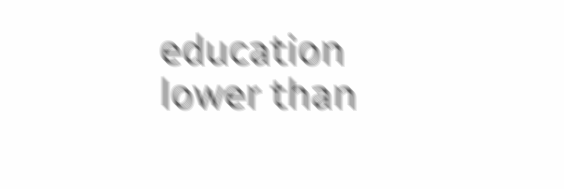education lower than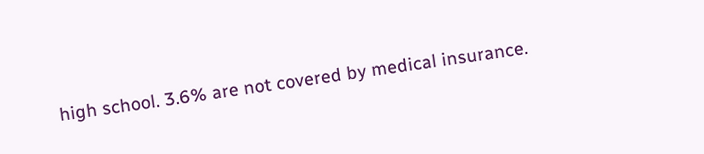high school. 3.6% are not covered by medical insurance.